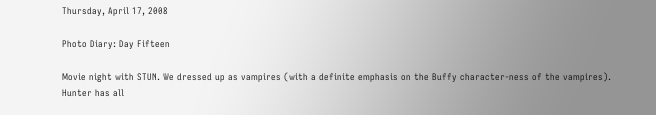Thursday, April 17, 2008

Photo Diary: Day Fifteen

Movie night with STUN. We dressed up as vampires (with a definite emphasis on the Buffy character-ness of the vampires). Hunter has all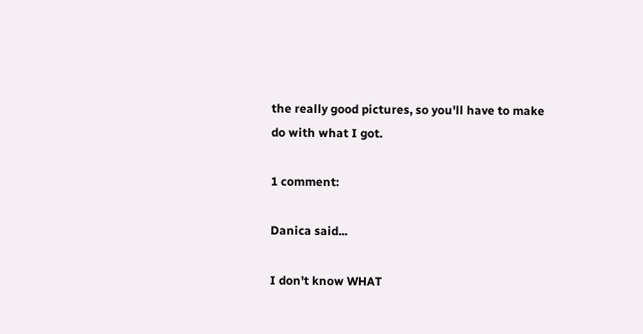the really good pictures, so you'll have to make do with what I got.

1 comment:

Danica said...

I don't know WHAT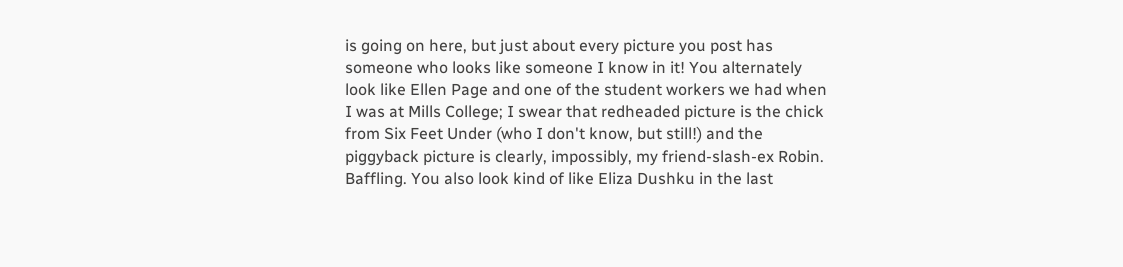is going on here, but just about every picture you post has someone who looks like someone I know in it! You alternately look like Ellen Page and one of the student workers we had when I was at Mills College; I swear that redheaded picture is the chick from Six Feet Under (who I don't know, but still!) and the piggyback picture is clearly, impossibly, my friend-slash-ex Robin. Baffling. You also look kind of like Eliza Dushku in the last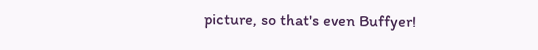picture, so that's even Buffyer!